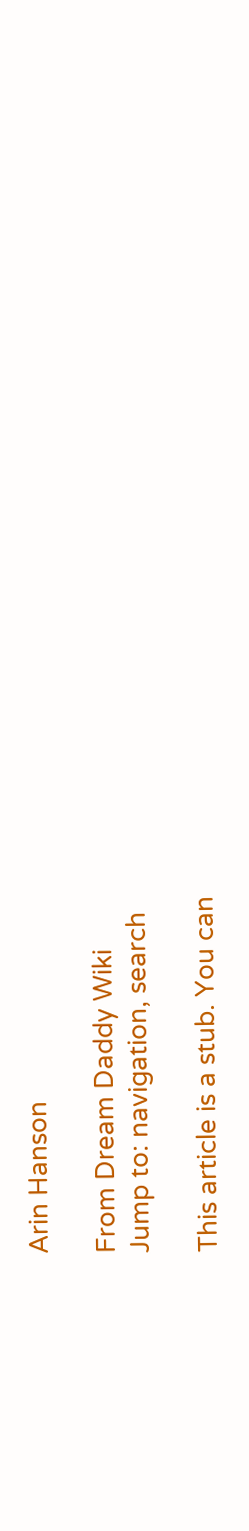Arin Hanson

From Dream Daddy Wiki
Jump to: navigation, search

This article is a stub. You can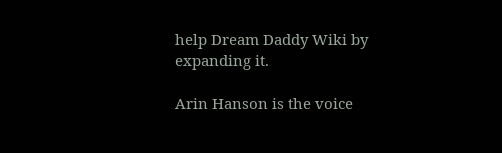help Dream Daddy Wiki by expanding it.

Arin Hanson is the voice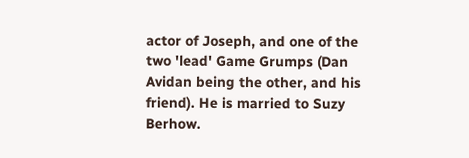actor of Joseph, and one of the two 'lead' Game Grumps (Dan Avidan being the other, and his friend). He is married to Suzy Berhow.